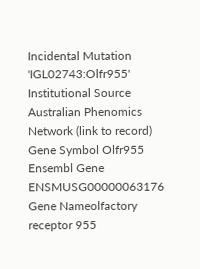Incidental Mutation 'IGL02743:Olfr955'
Institutional Source Australian Phenomics Network (link to record)
Gene Symbol Olfr955
Ensembl Gene ENSMUSG00000063176
Gene Nameolfactory receptor 955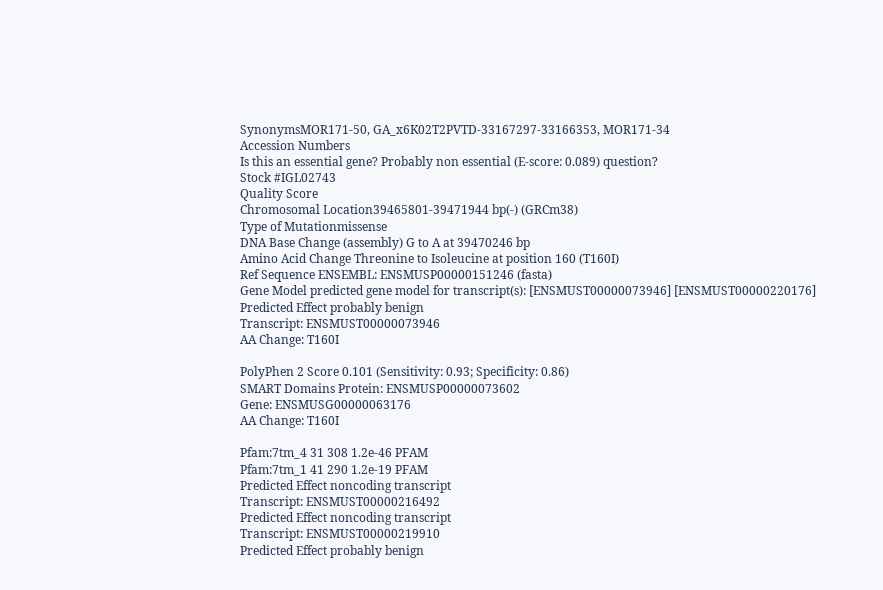SynonymsMOR171-50, GA_x6K02T2PVTD-33167297-33166353, MOR171-34
Accession Numbers
Is this an essential gene? Probably non essential (E-score: 0.089) question?
Stock #IGL02743
Quality Score
Chromosomal Location39465801-39471944 bp(-) (GRCm38)
Type of Mutationmissense
DNA Base Change (assembly) G to A at 39470246 bp
Amino Acid Change Threonine to Isoleucine at position 160 (T160I)
Ref Sequence ENSEMBL: ENSMUSP00000151246 (fasta)
Gene Model predicted gene model for transcript(s): [ENSMUST00000073946] [ENSMUST00000220176]
Predicted Effect probably benign
Transcript: ENSMUST00000073946
AA Change: T160I

PolyPhen 2 Score 0.101 (Sensitivity: 0.93; Specificity: 0.86)
SMART Domains Protein: ENSMUSP00000073602
Gene: ENSMUSG00000063176
AA Change: T160I

Pfam:7tm_4 31 308 1.2e-46 PFAM
Pfam:7tm_1 41 290 1.2e-19 PFAM
Predicted Effect noncoding transcript
Transcript: ENSMUST00000216492
Predicted Effect noncoding transcript
Transcript: ENSMUST00000219910
Predicted Effect probably benign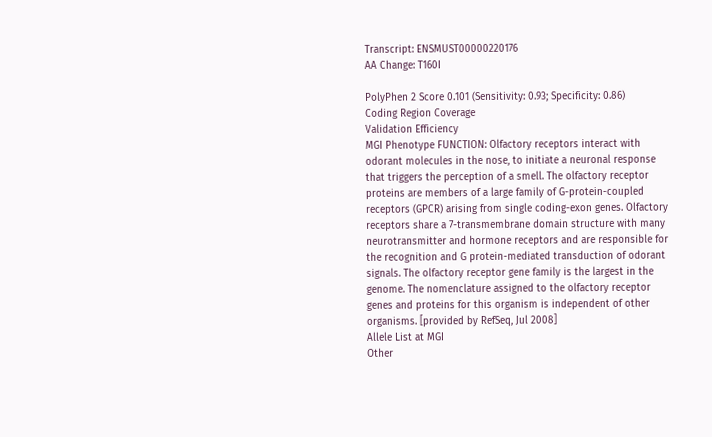Transcript: ENSMUST00000220176
AA Change: T160I

PolyPhen 2 Score 0.101 (Sensitivity: 0.93; Specificity: 0.86)
Coding Region Coverage
Validation Efficiency
MGI Phenotype FUNCTION: Olfactory receptors interact with odorant molecules in the nose, to initiate a neuronal response that triggers the perception of a smell. The olfactory receptor proteins are members of a large family of G-protein-coupled receptors (GPCR) arising from single coding-exon genes. Olfactory receptors share a 7-transmembrane domain structure with many neurotransmitter and hormone receptors and are responsible for the recognition and G protein-mediated transduction of odorant signals. The olfactory receptor gene family is the largest in the genome. The nomenclature assigned to the olfactory receptor genes and proteins for this organism is independent of other organisms. [provided by RefSeq, Jul 2008]
Allele List at MGI
Other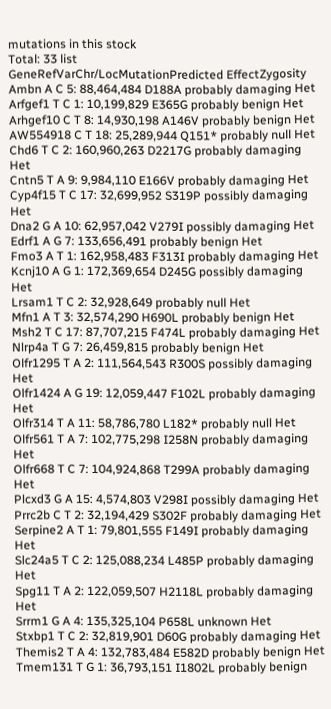mutations in this stock
Total: 33 list
GeneRefVarChr/LocMutationPredicted EffectZygosity
Ambn A C 5: 88,464,484 D188A probably damaging Het
Arfgef1 T C 1: 10,199,829 E365G probably benign Het
Arhgef10 C T 8: 14,930,198 A146V probably benign Het
AW554918 C T 18: 25,289,944 Q151* probably null Het
Chd6 T C 2: 160,960,263 D2217G probably damaging Het
Cntn5 T A 9: 9,984,110 E166V probably damaging Het
Cyp4f15 T C 17: 32,699,952 S319P possibly damaging Het
Dna2 G A 10: 62,957,042 V279I possibly damaging Het
Edrf1 A G 7: 133,656,491 probably benign Het
Fmo3 A T 1: 162,958,483 F313I probably damaging Het
Kcnj10 A G 1: 172,369,654 D245G possibly damaging Het
Lrsam1 T C 2: 32,928,649 probably null Het
Mfn1 A T 3: 32,574,290 H690L probably benign Het
Msh2 T C 17: 87,707,215 F474L probably damaging Het
Nlrp4a T G 7: 26,459,815 probably benign Het
Olfr1295 T A 2: 111,564,543 R300S possibly damaging Het
Olfr1424 A G 19: 12,059,447 F102L probably damaging Het
Olfr314 T A 11: 58,786,780 L182* probably null Het
Olfr561 T A 7: 102,775,298 I258N probably damaging Het
Olfr668 T C 7: 104,924,868 T299A probably damaging Het
Plcxd3 G A 15: 4,574,803 V298I possibly damaging Het
Prrc2b C T 2: 32,194,429 S302F probably damaging Het
Serpine2 A T 1: 79,801,555 F149I probably damaging Het
Slc24a5 T C 2: 125,088,234 L485P probably damaging Het
Spg11 T A 2: 122,059,507 H2118L probably damaging Het
Srrm1 G A 4: 135,325,104 P658L unknown Het
Stxbp1 T C 2: 32,819,901 D60G probably damaging Het
Themis2 T A 4: 132,783,484 E582D probably benign Het
Tmem131 T G 1: 36,793,151 I1802L probably benign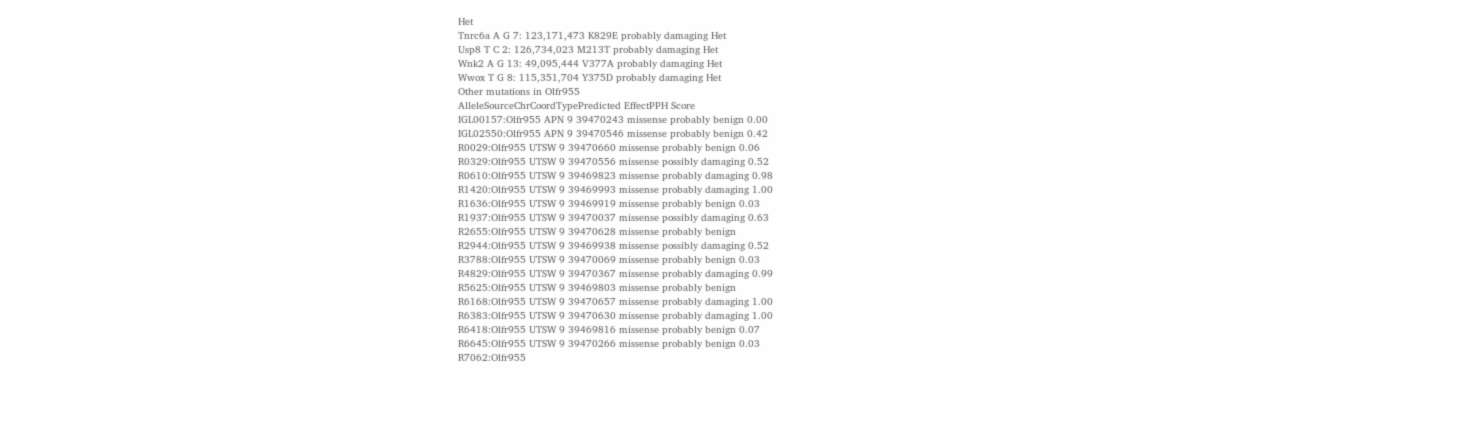Het
Tnrc6a A G 7: 123,171,473 K829E probably damaging Het
Usp8 T C 2: 126,734,023 M213T probably damaging Het
Wnk2 A G 13: 49,095,444 V377A probably damaging Het
Wwox T G 8: 115,351,704 Y375D probably damaging Het
Other mutations in Olfr955
AlleleSourceChrCoordTypePredicted EffectPPH Score
IGL00157:Olfr955 APN 9 39470243 missense probably benign 0.00
IGL02550:Olfr955 APN 9 39470546 missense probably benign 0.42
R0029:Olfr955 UTSW 9 39470660 missense probably benign 0.06
R0329:Olfr955 UTSW 9 39470556 missense possibly damaging 0.52
R0610:Olfr955 UTSW 9 39469823 missense probably damaging 0.98
R1420:Olfr955 UTSW 9 39469993 missense probably damaging 1.00
R1636:Olfr955 UTSW 9 39469919 missense probably benign 0.03
R1937:Olfr955 UTSW 9 39470037 missense possibly damaging 0.63
R2655:Olfr955 UTSW 9 39470628 missense probably benign
R2944:Olfr955 UTSW 9 39469938 missense possibly damaging 0.52
R3788:Olfr955 UTSW 9 39470069 missense probably benign 0.03
R4829:Olfr955 UTSW 9 39470367 missense probably damaging 0.99
R5625:Olfr955 UTSW 9 39469803 missense probably benign
R6168:Olfr955 UTSW 9 39470657 missense probably damaging 1.00
R6383:Olfr955 UTSW 9 39470630 missense probably damaging 1.00
R6418:Olfr955 UTSW 9 39469816 missense probably benign 0.07
R6645:Olfr955 UTSW 9 39470266 missense probably benign 0.03
R7062:Olfr955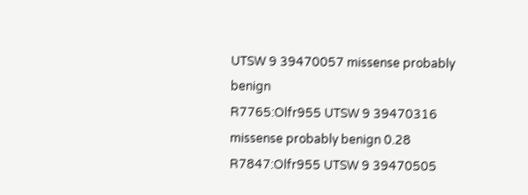UTSW 9 39470057 missense probably benign
R7765:Olfr955 UTSW 9 39470316 missense probably benign 0.28
R7847:Olfr955 UTSW 9 39470505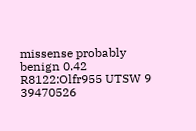missense probably benign 0.42
R8122:Olfr955 UTSW 9 39470526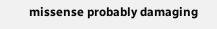missense probably damaging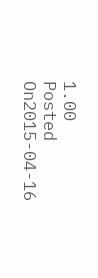1.00
Posted On2015-04-16